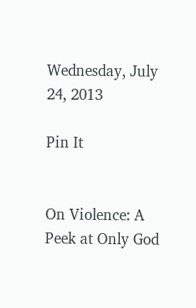Wednesday, July 24, 2013

Pin It


On Violence: A Peek at Only God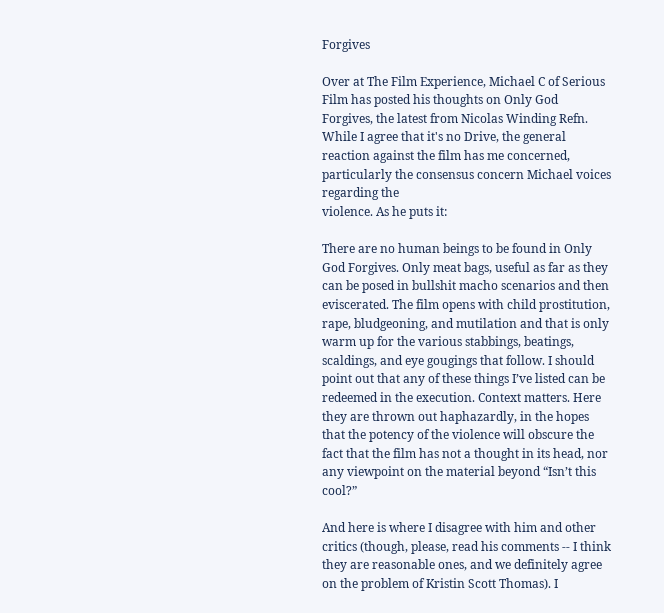Forgives

Over at The Film Experience, Michael C of Serious Film has posted his thoughts on Only God Forgives, the latest from Nicolas Winding Refn. While I agree that it's no Drive, the general reaction against the film has me concerned, particularly the consensus concern Michael voices regarding the
violence. As he puts it:

There are no human beings to be found in Only God Forgives. Only meat bags, useful as far as they can be posed in bullshit macho scenarios and then eviscerated. The film opens with child prostitution, rape, bludgeoning, and mutilation and that is only warm up for the various stabbings, beatings, scaldings, and eye gougings that follow. I should point out that any of these things I’ve listed can be redeemed in the execution. Context matters. Here they are thrown out haphazardly, in the hopes that the potency of the violence will obscure the fact that the film has not a thought in its head, nor any viewpoint on the material beyond “Isn’t this cool?”

And here is where I disagree with him and other critics (though, please, read his comments -- I think they are reasonable ones, and we definitely agree on the problem of Kristin Scott Thomas). I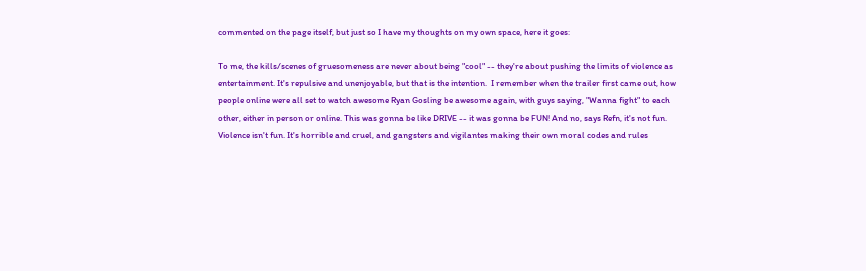commented on the page itself, but just so I have my thoughts on my own space, here it goes:

To me, the kills/scenes of gruesomeness are never about being "cool" -- they're about pushing the limits of violence as entertainment. It's repulsive and unenjoyable, but that is the intention.  I remember when the trailer first came out, how people online were all set to watch awesome Ryan Gosling be awesome again, with guys saying, "Wanna fight" to each other, either in person or online. This was gonna be like DRIVE -- it was gonna be FUN! And no, says Refn, it's not fun. Violence isn't fun. It's horrible and cruel, and gangsters and vigilantes making their own moral codes and rules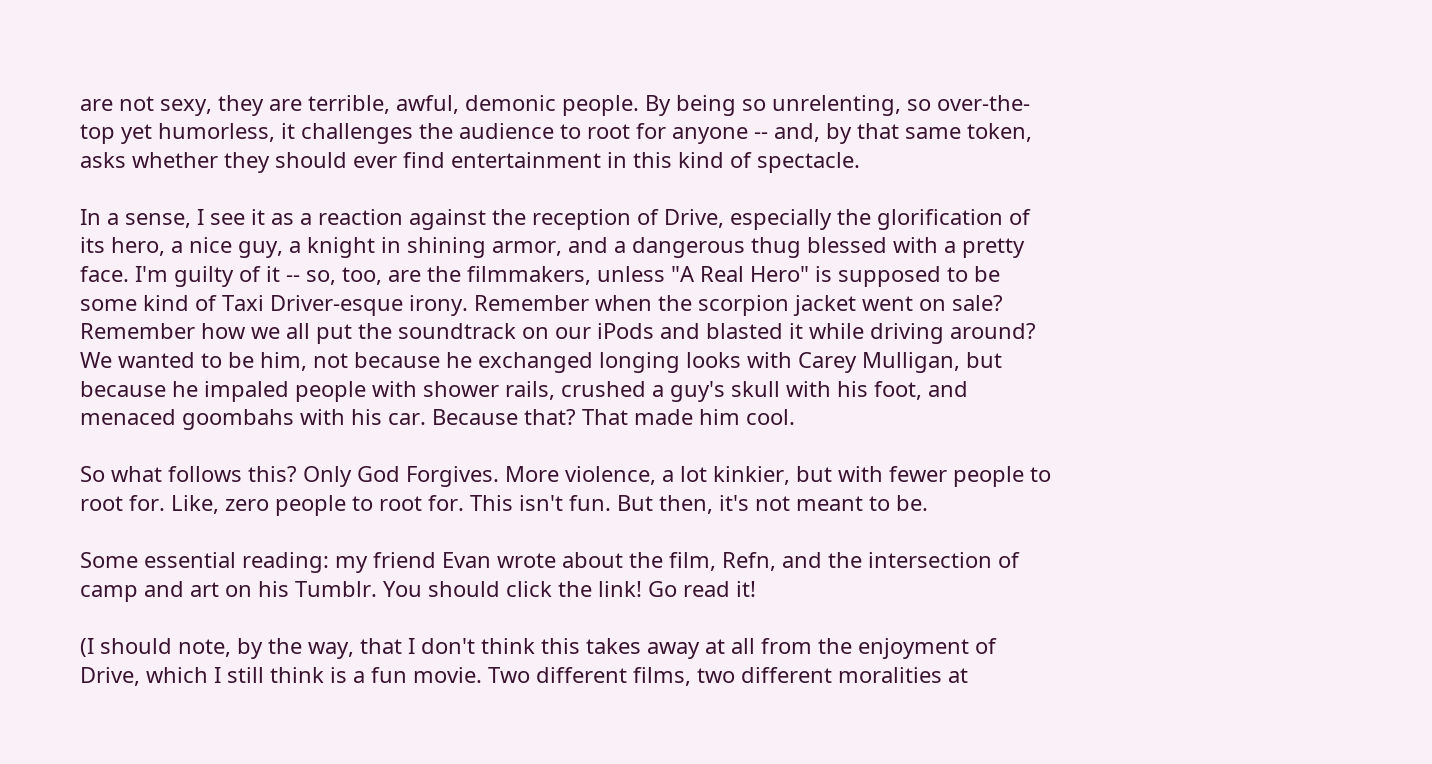are not sexy, they are terrible, awful, demonic people. By being so unrelenting, so over-the-top yet humorless, it challenges the audience to root for anyone -- and, by that same token, asks whether they should ever find entertainment in this kind of spectacle.

In a sense, I see it as a reaction against the reception of Drive, especially the glorification of its hero, a nice guy, a knight in shining armor, and a dangerous thug blessed with a pretty face. I'm guilty of it -- so, too, are the filmmakers, unless "A Real Hero" is supposed to be some kind of Taxi Driver-esque irony. Remember when the scorpion jacket went on sale? Remember how we all put the soundtrack on our iPods and blasted it while driving around? We wanted to be him, not because he exchanged longing looks with Carey Mulligan, but because he impaled people with shower rails, crushed a guy's skull with his foot, and menaced goombahs with his car. Because that? That made him cool.

So what follows this? Only God Forgives. More violence, a lot kinkier, but with fewer people to root for. Like, zero people to root for. This isn't fun. But then, it's not meant to be.

Some essential reading: my friend Evan wrote about the film, Refn, and the intersection of camp and art on his Tumblr. You should click the link! Go read it!

(I should note, by the way, that I don't think this takes away at all from the enjoyment of Drive, which I still think is a fun movie. Two different films, two different moralities at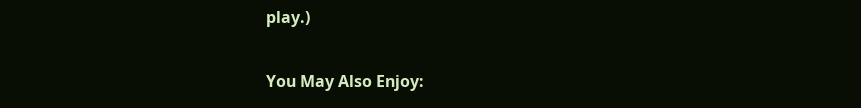play.)

You May Also Enjoy: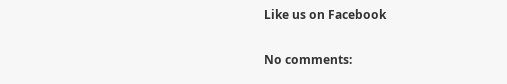Like us on Facebook

No comments: